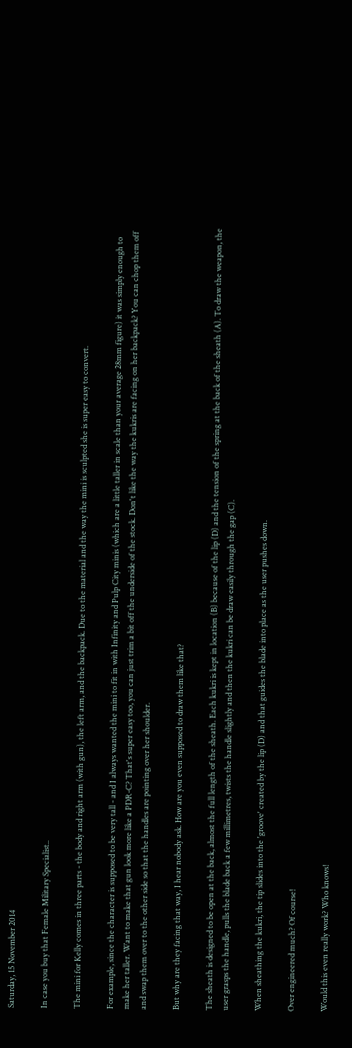Saturday, 15 November 2014

In case you buy that Female Military Specialist..

The mini for Kelly comes in three parts - the body and right arm (with gun), the left arm, and the backpack. Due to the material and the way the mini is sculpted she is super easy to convert.

For example, since the character is supposed to be very tall - and I always wanted the mini to fit in with Infinity and Pulp City minis (which are a little taller in scale than your average 28mm figure) it was simply enough to make her taller. Want to make that gun look more like a PDR-C? That's super easy too, you can just trim a bit off the underside of the stock. Don't like the way the kukris are facing on her backpack? You can chop them off and swap them over to the other side so that the handles are pointing over her shoulder.

But why are they facing that way, I hear nobody ask. How are you even supposed to draw them like that?

The sheath is designed to be open at the back, almost the full length of the sheath. Each kukri is kept in location (B) because of the lip (D) and the tension of the spring at the back of the sheath (A). To draw the weapon, the user grasps the handle, pulls the blade back a few millimetres, twists the handle slightly and then the kukri can be draw easily through the gap (C).

When sheathing the kukri, the tip slides into the 'groove' created by the lip (D) and that guides the blade into place as the user pushes down.

Over engineered much? Of course!

Would this even really work? Who knows!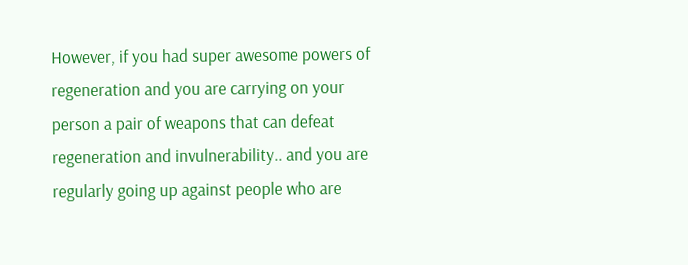However, if you had super awesome powers of regeneration and you are carrying on your person a pair of weapons that can defeat regeneration and invulnerability.. and you are regularly going up against people who are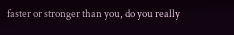faster or stronger than you, do you really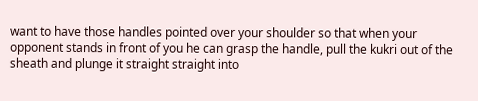want to have those handles pointed over your shoulder so that when your opponent stands in front of you he can grasp the handle, pull the kukri out of the sheath and plunge it straight straight into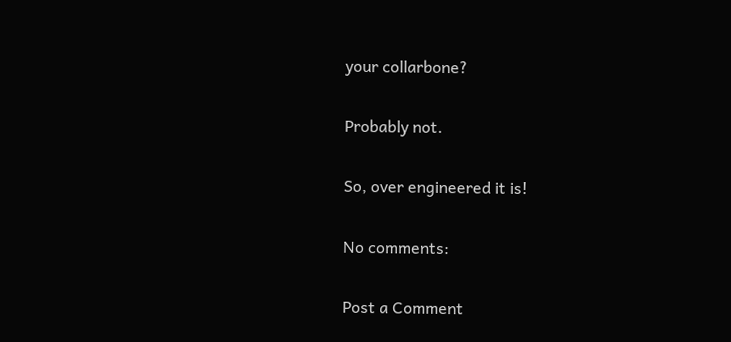your collarbone?

Probably not.

So, over engineered it is!

No comments:

Post a Comment